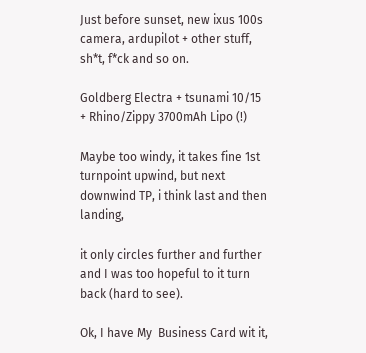Just before sunset, new ixus 100s camera, ardupilot + other stuff, sh*t, f*ck and so on.

Goldberg Electra + tsunami 10/15 + Rhino/Zippy 3700mAh Lipo (!)

Maybe too windy, it takes fine 1st turnpoint upwind, but next downwind TP, i think last and then landing,

it only circles further and further and I was too hopeful to it turn back (hard to see).

Ok, I have My  Business Card wit it,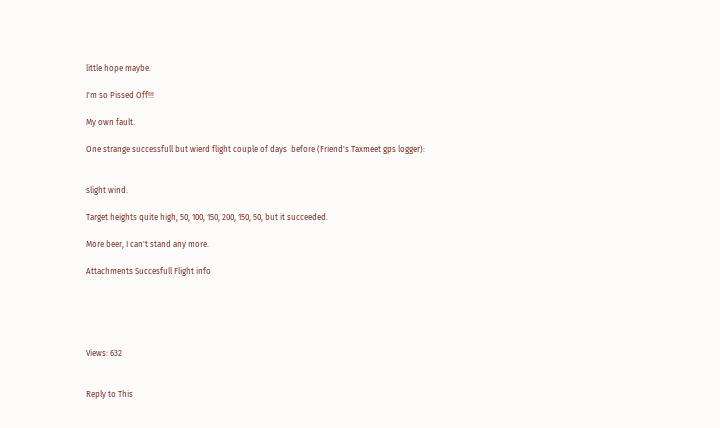little hope maybe.

I'm so Pissed Off!!!

My own fault.

One strange successfull but wierd flight couple of days  before (Friend's Taxmeet gps logger):


slight wind.

Target heights quite high, 50, 100, 150, 200, 150, 50, but it succeeded.

More beer, I can't stand any more.

Attachments Succesfull Flight info





Views: 632


Reply to This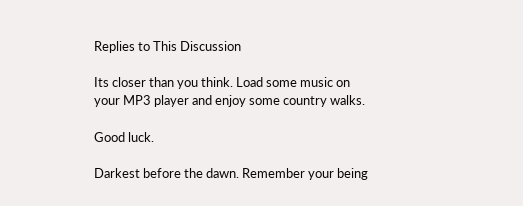Replies to This Discussion

Its closer than you think. Load some music on your MP3 player and enjoy some country walks.

Good luck.

Darkest before the dawn. Remember your being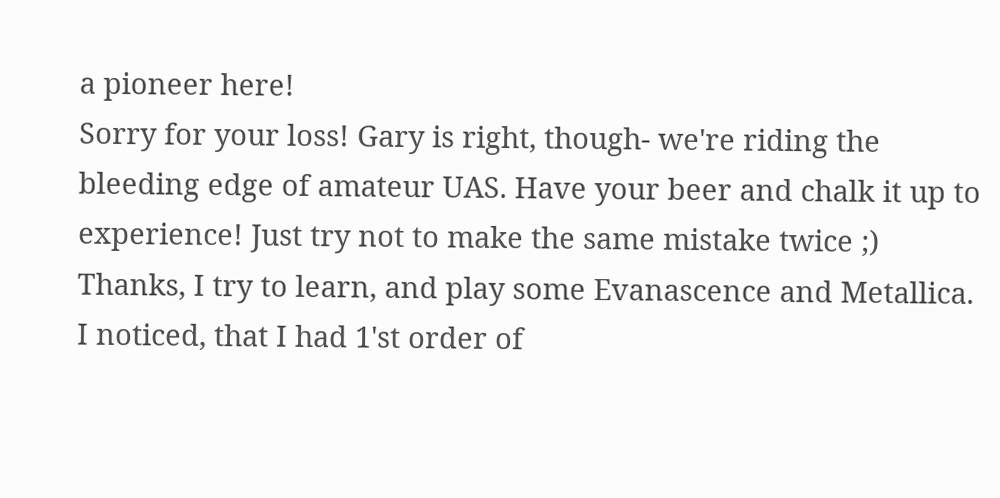a pioneer here!
Sorry for your loss! Gary is right, though- we're riding the bleeding edge of amateur UAS. Have your beer and chalk it up to experience! Just try not to make the same mistake twice ;)
Thanks, I try to learn, and play some Evanascence and Metallica.
I noticed, that I had 1'st order of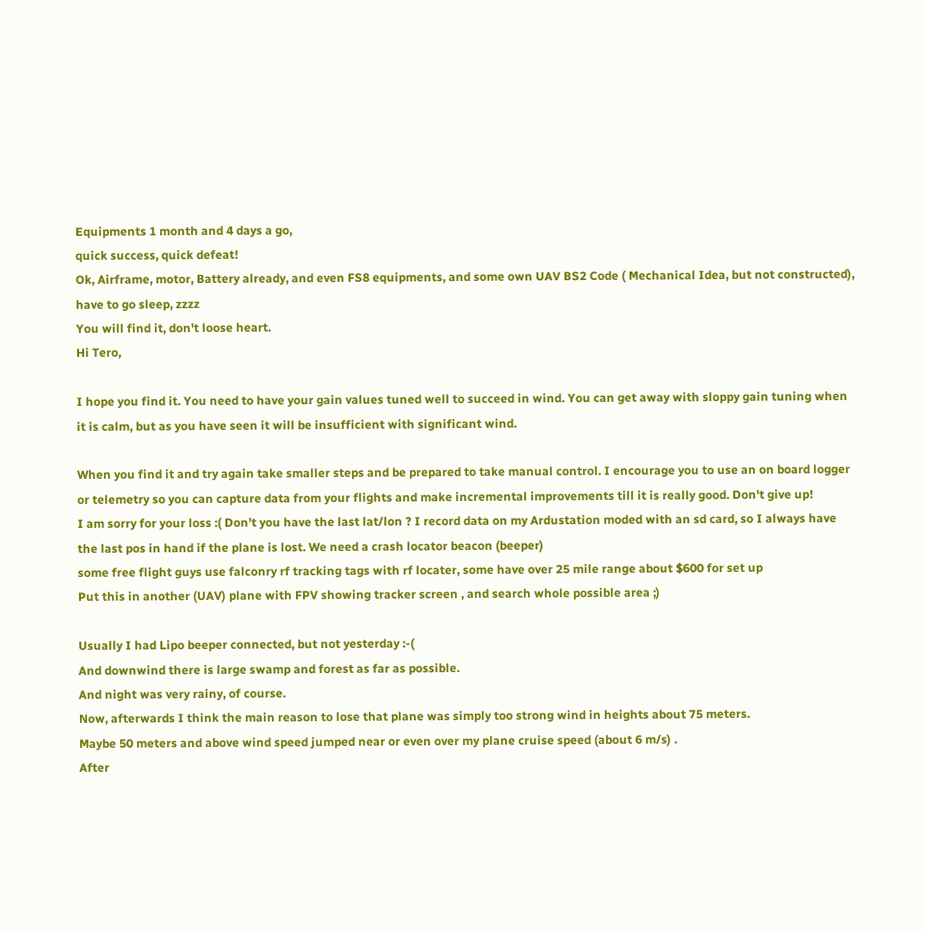Equipments 1 month and 4 days a go,
quick success, quick defeat!
Ok, Airframe, motor, Battery already, and even FS8 equipments, and some own UAV BS2 Code ( Mechanical Idea, but not constructed),
have to go sleep, zzzz
You will find it, don't loose heart.
Hi Tero,

I hope you find it. You need to have your gain values tuned well to succeed in wind. You can get away with sloppy gain tuning when it is calm, but as you have seen it will be insufficient with significant wind.

When you find it and try again take smaller steps and be prepared to take manual control. I encourage you to use an on board logger or telemetry so you can capture data from your flights and make incremental improvements till it is really good. Don't give up!
I am sorry for your loss :( Don't you have the last lat/lon ? I record data on my Ardustation moded with an sd card, so I always have the last pos in hand if the plane is lost. We need a crash locator beacon (beeper)
some free flight guys use falconry rf tracking tags with rf locater, some have over 25 mile range about $600 for set up
Put this in another (UAV) plane with FPV showing tracker screen , and search whole possible area ;)

Usually I had Lipo beeper connected, but not yesterday :-(
And downwind there is large swamp and forest as far as possible.
And night was very rainy, of course.
Now, afterwards I think the main reason to lose that plane was simply too strong wind in heights about 75 meters.
Maybe 50 meters and above wind speed jumped near or even over my plane cruise speed (about 6 m/s) .
After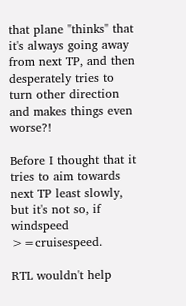that plane "thinks" that it's always going away from next TP, and then desperately tries to turn other direction and makes things even worse?!

Before I thought that it tries to aim towards next TP least slowly,
but it's not so, if windspeed >=cruisespeed.

RTL wouldn't help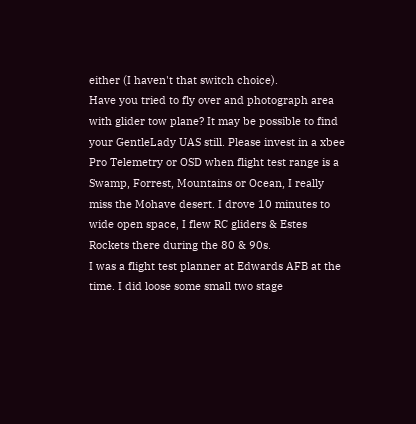either (I haven't that switch choice).
Have you tried to fly over and photograph area with glider tow plane? It may be possible to find your GentleLady UAS still. Please invest in a xbee Pro Telemetry or OSD when flight test range is a Swamp, Forrest, Mountains or Ocean, I really miss the Mohave desert. I drove 10 minutes to wide open space, I flew RC gliders & Estes Rockets there during the 80 & 90s.
I was a flight test planner at Edwards AFB at the time. I did loose some small two stage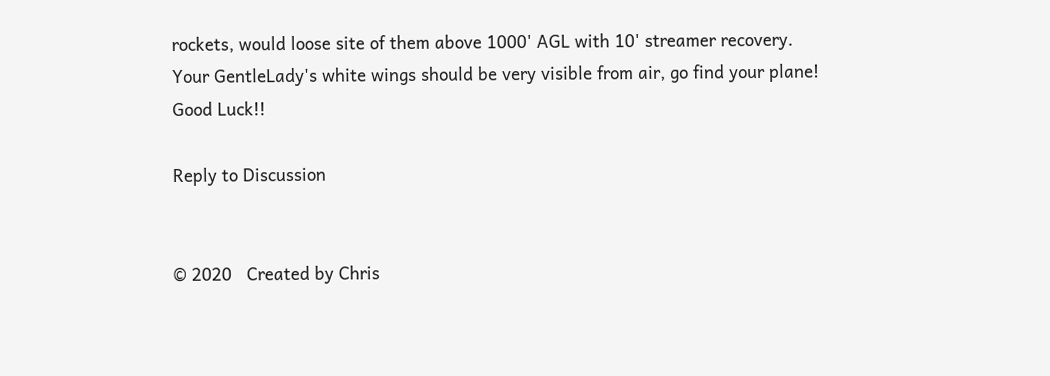rockets, would loose site of them above 1000' AGL with 10' streamer recovery.
Your GentleLady's white wings should be very visible from air, go find your plane!
Good Luck!!

Reply to Discussion


© 2020   Created by Chris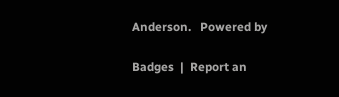Anderson.   Powered by

Badges  |  Report an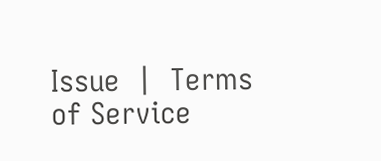Issue  |  Terms of Service